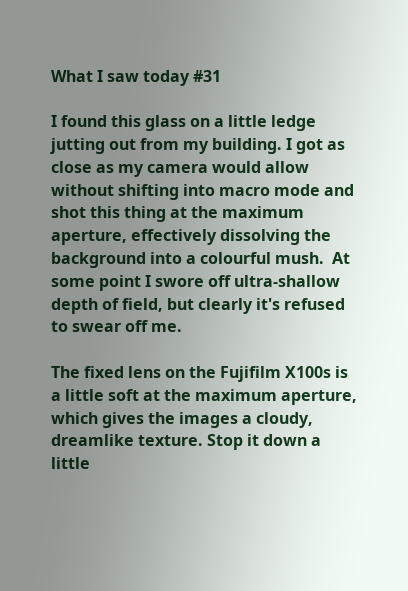What I saw today #31

I found this glass on a little ledge jutting out from my building. I got as close as my camera would allow without shifting into macro mode and shot this thing at the maximum aperture, effectively dissolving the background into a colourful mush.  At some point I swore off ultra-shallow depth of field, but clearly it's refused to swear off me.

The fixed lens on the Fujifilm X100s is a little soft at the maximum aperture, which gives the images a cloudy, dreamlike texture. Stop it down a little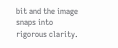bit and the image snaps into rigorous clarity.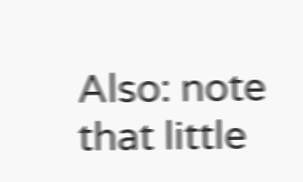Also: note that little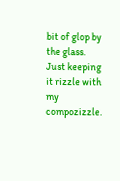bit of glop by the glass. Just keeping it rizzle with my compozizzle.